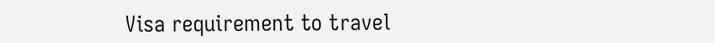Visa requirement to travel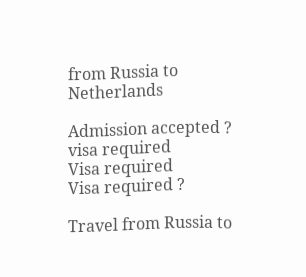from Russia to Netherlands

Admission accepted ?
visa required
Visa required
Visa required ?

Travel from Russia to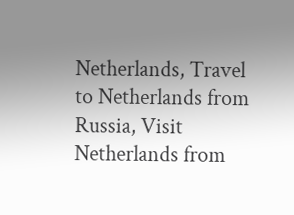Netherlands, Travel to Netherlands from Russia, Visit Netherlands from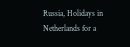Russia, Holidays in Netherlands for a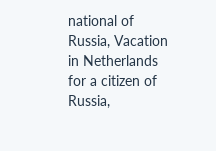national of Russia, Vacation in Netherlands for a citizen of Russia,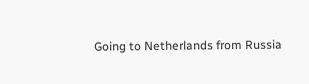Going to Netherlands from Russia